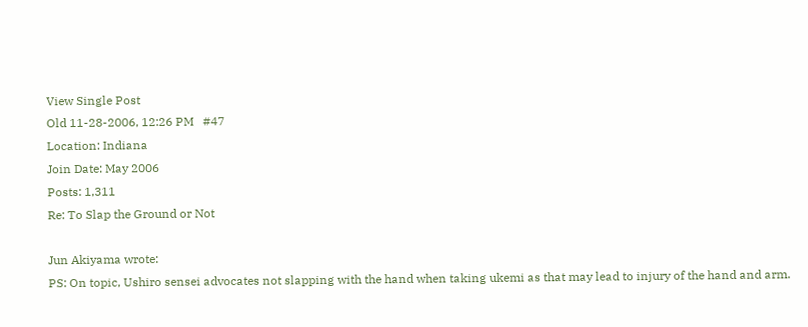View Single Post
Old 11-28-2006, 12:26 PM   #47
Location: Indiana
Join Date: May 2006
Posts: 1,311
Re: To Slap the Ground or Not

Jun Akiyama wrote:
PS: On topic, Ushiro sensei advocates not slapping with the hand when taking ukemi as that may lead to injury of the hand and arm.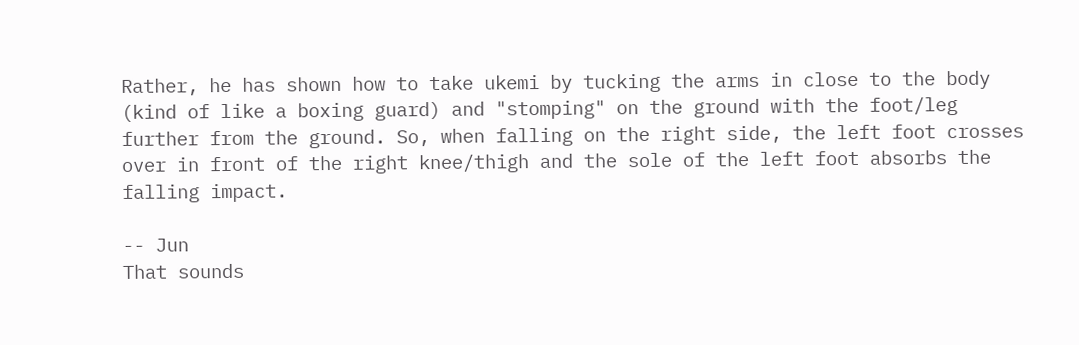Rather, he has shown how to take ukemi by tucking the arms in close to the body (kind of like a boxing guard) and "stomping" on the ground with the foot/leg further from the ground. So, when falling on the right side, the left foot crosses over in front of the right knee/thigh and the sole of the left foot absorbs the falling impact.

-- Jun
That sounds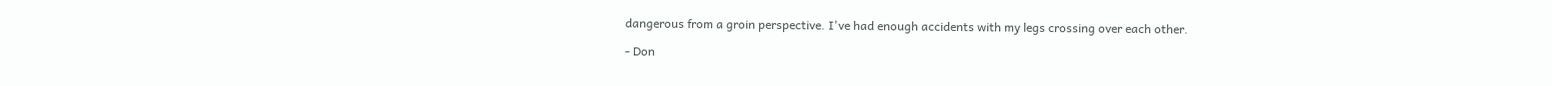dangerous from a groin perspective. I've had enough accidents with my legs crossing over each other.

- Don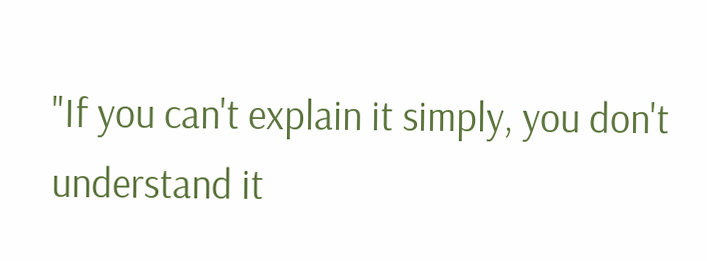"If you can't explain it simply, you don't understand it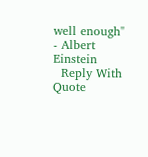well enough" - Albert Einstein
  Reply With Quote